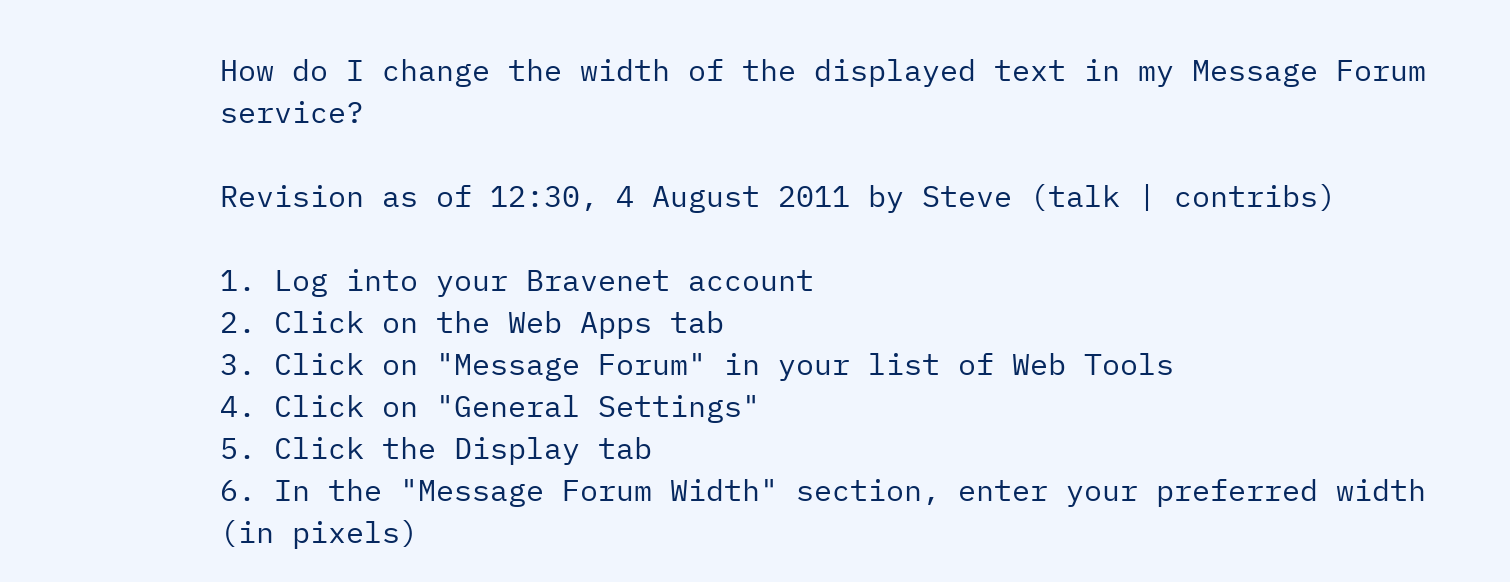How do I change the width of the displayed text in my Message Forum service?

Revision as of 12:30, 4 August 2011 by Steve (talk | contribs)

1. Log into your Bravenet account
2. Click on the Web Apps tab
3. Click on "Message Forum" in your list of Web Tools
4. Click on "General Settings"
5. Click the Display tab
6. In the "Message Forum Width" section, enter your preferred width (in pixels)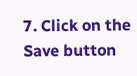7. Click on the Save button